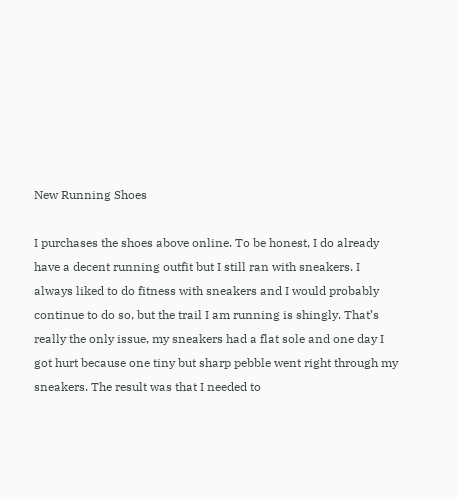New Running Shoes

I purchases the shoes above online. To be honest, I do already have a decent running outfit but I still ran with sneakers. I always liked to do fitness with sneakers and I would probably continue to do so, but the trail I am running is shingly. That’s really the only issue, my sneakers had a flat sole and one day I got hurt because one tiny but sharp pebble went right through my sneakers. The result was that I needed to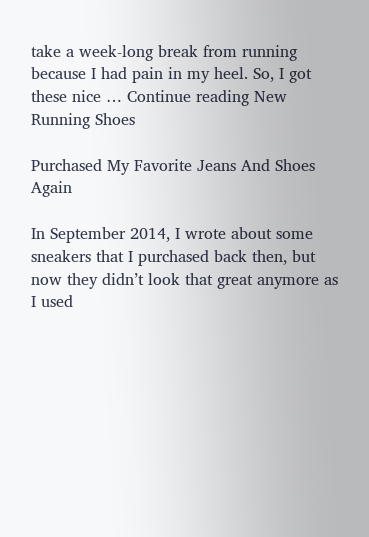take a week-long break from running because I had pain in my heel. So, I got these nice … Continue reading New Running Shoes

Purchased My Favorite Jeans And Shoes Again

In September 2014, I wrote about some sneakers that I purchased back then, but now they didn’t look that great anymore as I used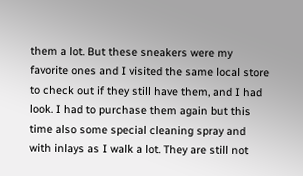them a lot. But these sneakers were my favorite ones and I visited the same local store to check out if they still have them, and I had look. I had to purchase them again but this time also some special cleaning spray and with inlays as I walk a lot. They are still not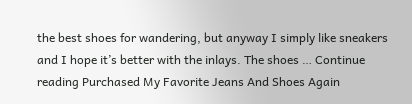the best shoes for wandering, but anyway I simply like sneakers and I hope it’s better with the inlays. The shoes … Continue reading Purchased My Favorite Jeans And Shoes Again